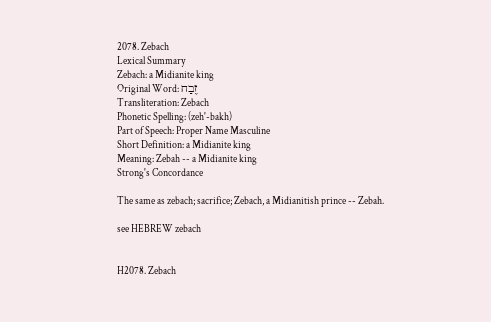2078. Zebach
Lexical Summary
Zebach: a Midianite king
Original Word: זֶבַח
Transliteration: Zebach
Phonetic Spelling: (zeh'-bakh)
Part of Speech: Proper Name Masculine
Short Definition: a Midianite king
Meaning: Zebah -- a Midianite king
Strong's Concordance

The same as zebach; sacrifice; Zebach, a Midianitish prince -- Zebah.

see HEBREW zebach


H2078. Zebach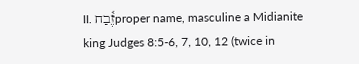II. זֶ֫בַחproper name, masculine a Midianite king Judges 8:5-6, 7, 10, 12 (twice in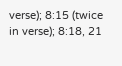verse); 8:15 (twice in verse); 8:18, 21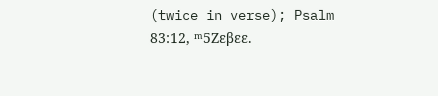(twice in verse); Psalm 83:12, ᵐ5Ζεβεε.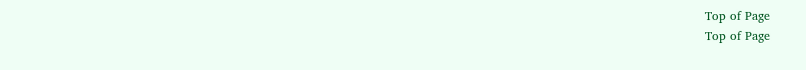Top of Page
Top of Page